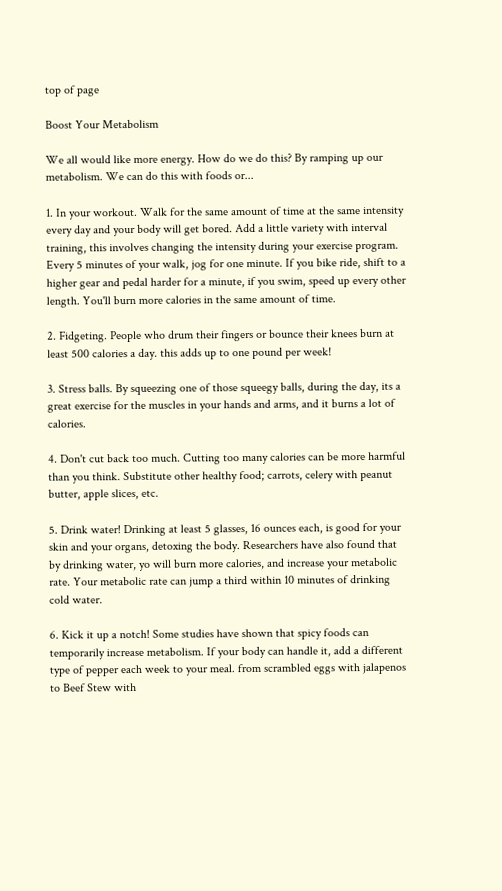top of page

Boost Your Metabolism

We all would like more energy. How do we do this? By ramping up our metabolism. We can do this with foods or...

1. In your workout. Walk for the same amount of time at the same intensity every day and your body will get bored. Add a little variety with interval training, this involves changing the intensity during your exercise program. Every 5 minutes of your walk, jog for one minute. If you bike ride, shift to a higher gear and pedal harder for a minute, if you swim, speed up every other length. You'll burn more calories in the same amount of time.

2. Fidgeting. People who drum their fingers or bounce their knees burn at least 500 calories a day. this adds up to one pound per week!

3. Stress balls. By squeezing one of those squeegy balls, during the day, its a great exercise for the muscles in your hands and arms, and it burns a lot of calories.

4. Don't cut back too much. Cutting too many calories can be more harmful than you think. Substitute other healthy food; carrots, celery with peanut butter, apple slices, etc.

5. Drink water! Drinking at least 5 glasses, 16 ounces each, is good for your skin and your organs, detoxing the body. Researchers have also found that by drinking water, yo will burn more calories, and increase your metabolic rate. Your metabolic rate can jump a third within 10 minutes of drinking cold water.

6. Kick it up a notch! Some studies have shown that spicy foods can temporarily increase metabolism. If your body can handle it, add a different type of pepper each week to your meal. from scrambled eggs with jalapenos to Beef Stew with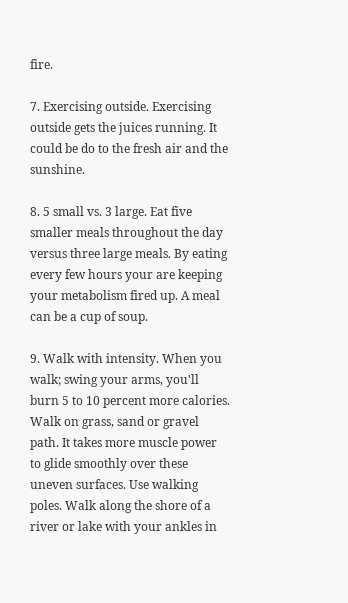fire.

7. Exercising outside. Exercising outside gets the juices running. It could be do to the fresh air and the sunshine.

8. 5 small vs. 3 large. Eat five smaller meals throughout the day versus three large meals. By eating every few hours your are keeping your metabolism fired up. A meal can be a cup of soup.

9. Walk with intensity. When you walk; swing your arms, you'll burn 5 to 10 percent more calories. Walk on grass, sand or gravel path. It takes more muscle power to glide smoothly over these uneven surfaces. Use walking poles. Walk along the shore of a river or lake with your ankles in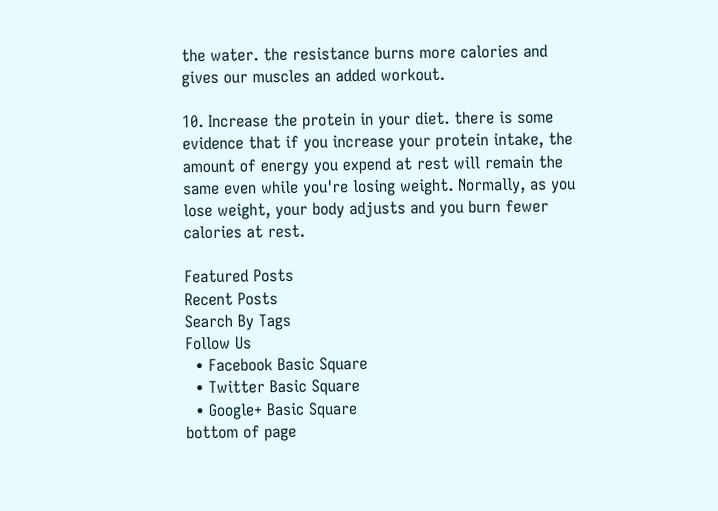the water. the resistance burns more calories and gives our muscles an added workout.

10. Increase the protein in your diet. there is some evidence that if you increase your protein intake, the amount of energy you expend at rest will remain the same even while you're losing weight. Normally, as you lose weight, your body adjusts and you burn fewer calories at rest.

Featured Posts
Recent Posts
Search By Tags
Follow Us
  • Facebook Basic Square
  • Twitter Basic Square
  • Google+ Basic Square
bottom of page